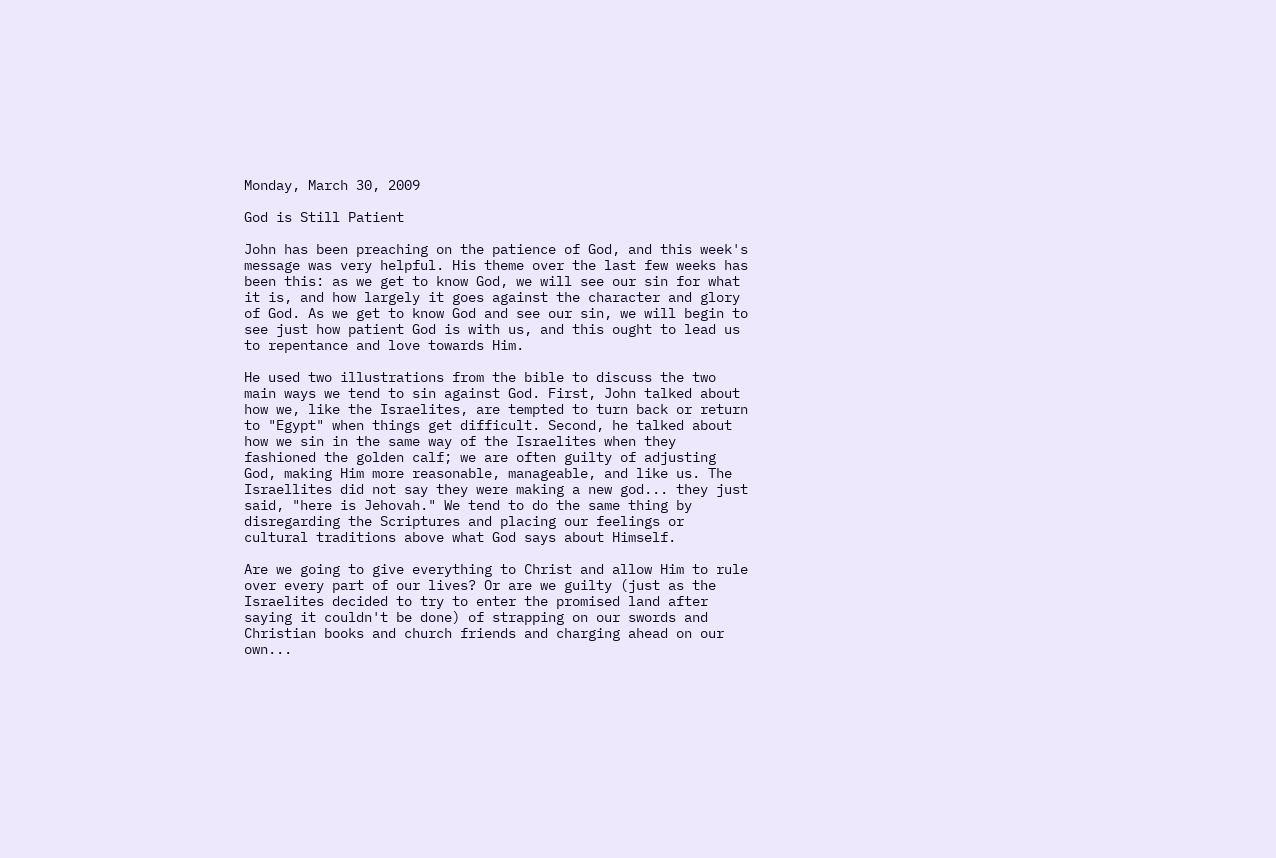Monday, March 30, 2009

God is Still Patient

John has been preaching on the patience of God, and this week's message was very helpful. His theme over the last few weeks has been this: as we get to know God, we will see our sin for what it is, and how largely it goes against the character and glory of God. As we get to know God and see our sin, we will begin to see just how patient God is with us, and this ought to lead us to repentance and love towards Him.

He used two illustrations from the bible to discuss the two main ways we tend to sin against God. First, John talked about how we, like the Israelites, are tempted to turn back or return to "Egypt" when things get difficult. Second, he talked about how we sin in the same way of the Israelites when they fashioned the golden calf; we are often guilty of adjusting God, making Him more reasonable, manageable, and like us. The Israellites did not say they were making a new god... they just said, "here is Jehovah." We tend to do the same thing by disregarding the Scriptures and placing our feelings or cultural traditions above what God says about Himself.

Are we going to give everything to Christ and allow Him to rule over every part of our lives? Or are we guilty (just as the Israelites decided to try to enter the promised land after saying it couldn't be done) of strapping on our swords and Christian books and church friends and charging ahead on our own...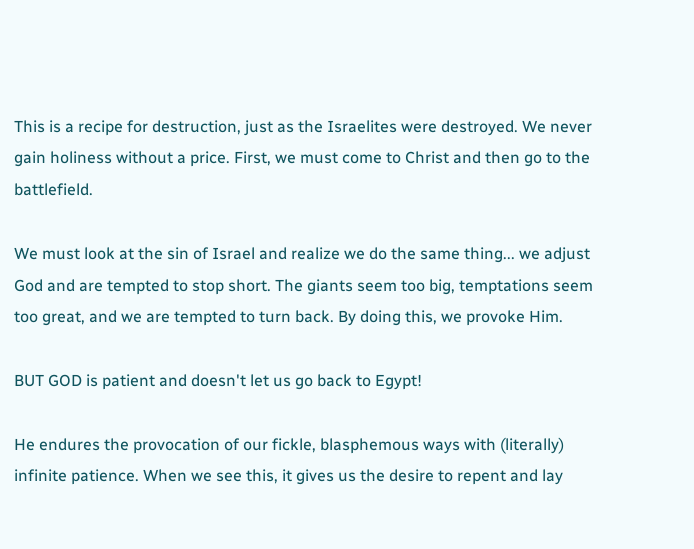This is a recipe for destruction, just as the Israelites were destroyed. We never gain holiness without a price. First, we must come to Christ and then go to the battlefield.

We must look at the sin of Israel and realize we do the same thing... we adjust God and are tempted to stop short. The giants seem too big, temptations seem too great, and we are tempted to turn back. By doing this, we provoke Him.

BUT GOD is patient and doesn't let us go back to Egypt!

He endures the provocation of our fickle, blasphemous ways with (literally) infinite patience. When we see this, it gives us the desire to repent and lay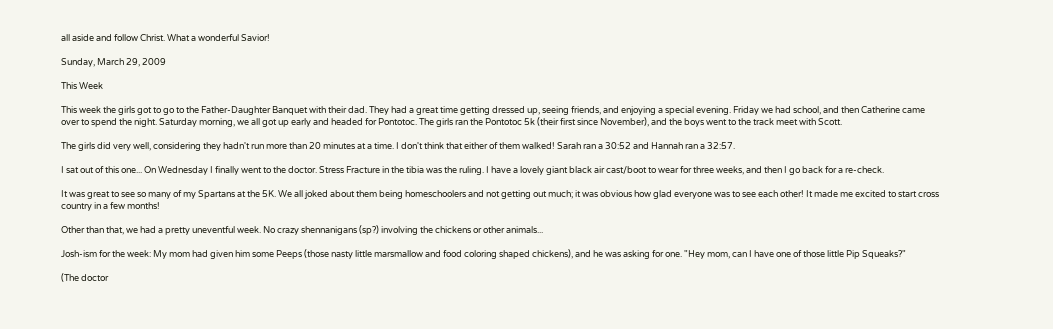all aside and follow Christ. What a wonderful Savior!

Sunday, March 29, 2009

This Week

This week the girls got to go to the Father-Daughter Banquet with their dad. They had a great time getting dressed up, seeing friends, and enjoying a special evening. Friday we had school, and then Catherine came over to spend the night. Saturday morning, we all got up early and headed for Pontotoc. The girls ran the Pontotoc 5k (their first since November), and the boys went to the track meet with Scott.

The girls did very well, considering they hadn't run more than 20 minutes at a time. I don't think that either of them walked! Sarah ran a 30:52 and Hannah ran a 32:57.

I sat out of this one... On Wednesday I finally went to the doctor. Stress Fracture in the tibia was the ruling. I have a lovely giant black air cast/boot to wear for three weeks, and then I go back for a re-check.

It was great to see so many of my Spartans at the 5K. We all joked about them being homeschoolers and not getting out much; it was obvious how glad everyone was to see each other! It made me excited to start cross country in a few months!

Other than that, we had a pretty uneventful week. No crazy shennanigans (sp?) involving the chickens or other animals...

Josh-ism for the week: My mom had given him some Peeps (those nasty little marsmallow and food coloring shaped chickens), and he was asking for one. "Hey mom, can I have one of those little Pip Squeaks?"

(The doctor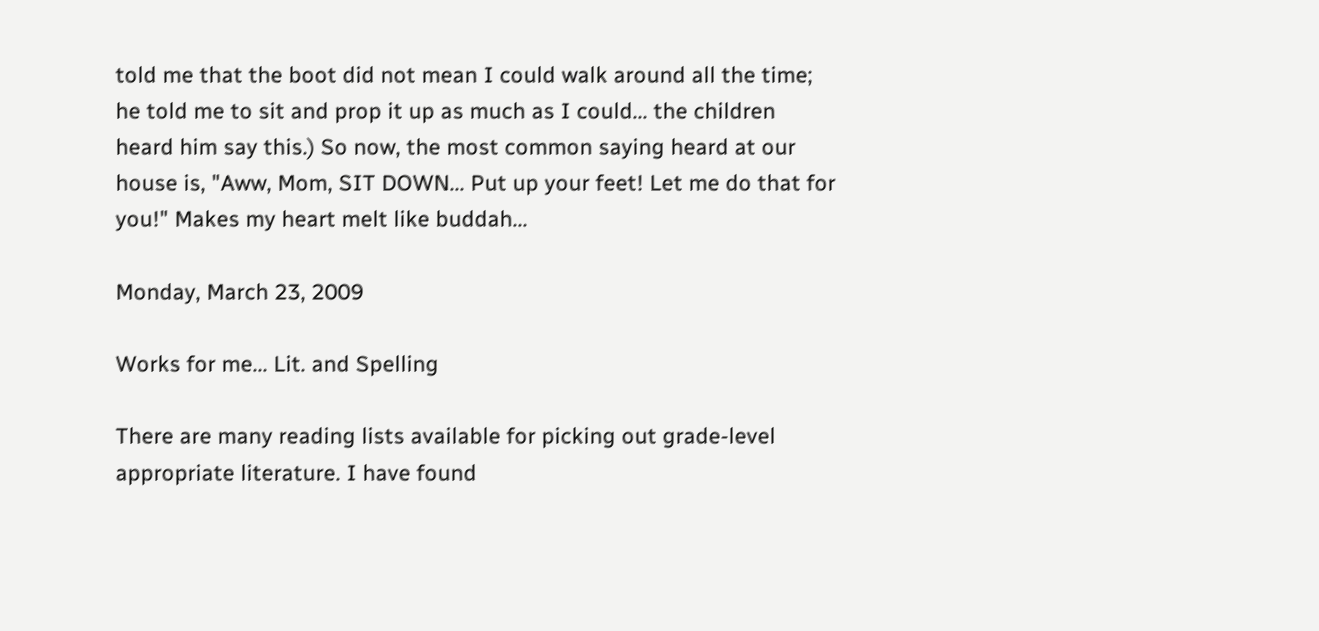told me that the boot did not mean I could walk around all the time; he told me to sit and prop it up as much as I could... the children heard him say this.) So now, the most common saying heard at our house is, "Aww, Mom, SIT DOWN... Put up your feet! Let me do that for you!" Makes my heart melt like buddah...

Monday, March 23, 2009

Works for me... Lit. and Spelling

There are many reading lists available for picking out grade-level appropriate literature. I have found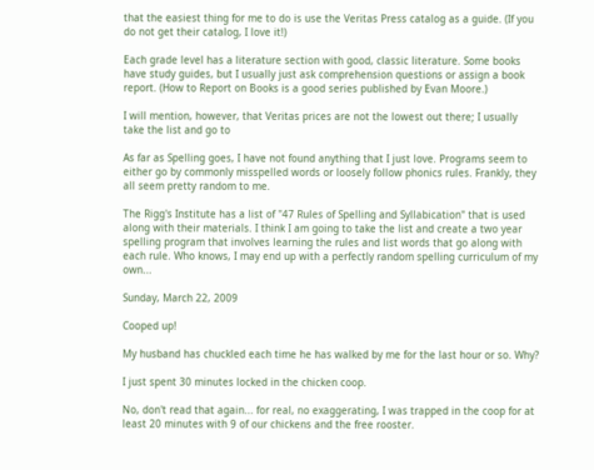that the easiest thing for me to do is use the Veritas Press catalog as a guide. (If you do not get their catalog, I love it!)

Each grade level has a literature section with good, classic literature. Some books have study guides, but I usually just ask comprehension questions or assign a book report. (How to Report on Books is a good series published by Evan Moore.)

I will mention, however, that Veritas prices are not the lowest out there; I usually take the list and go to

As far as Spelling goes, I have not found anything that I just love. Programs seem to either go by commonly misspelled words or loosely follow phonics rules. Frankly, they all seem pretty random to me.

The Rigg's Institute has a list of "47 Rules of Spelling and Syllabication" that is used along with their materials. I think I am going to take the list and create a two year spelling program that involves learning the rules and list words that go along with each rule. Who knows, I may end up with a perfectly random spelling curriculum of my own...

Sunday, March 22, 2009

Cooped up!

My husband has chuckled each time he has walked by me for the last hour or so. Why?

I just spent 30 minutes locked in the chicken coop.

No, don't read that again... for real, no exaggerating, I was trapped in the coop for at least 20 minutes with 9 of our chickens and the free rooster.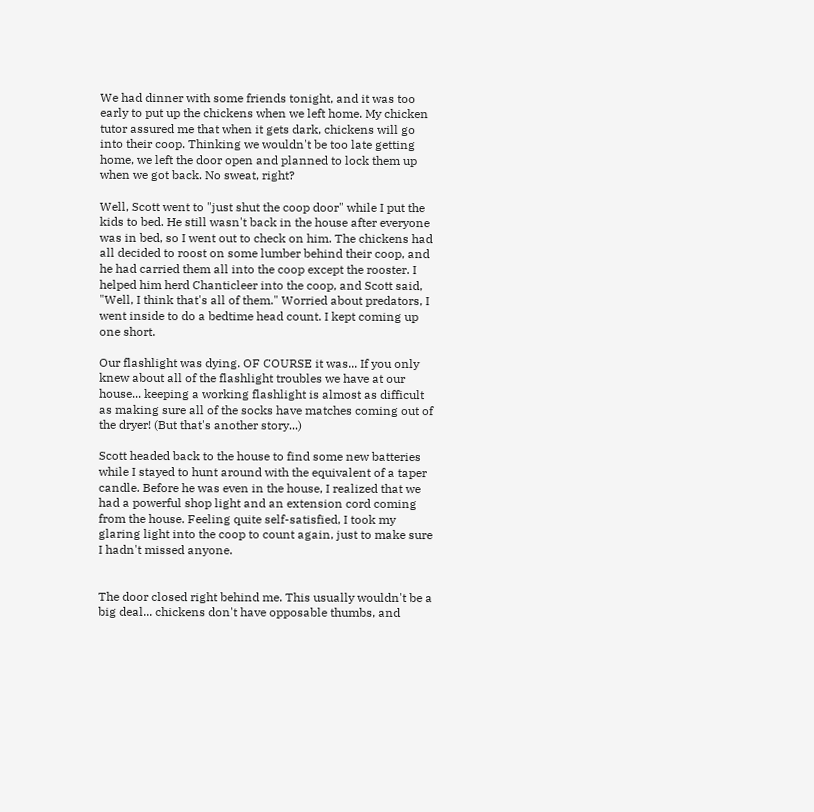We had dinner with some friends tonight, and it was too early to put up the chickens when we left home. My chicken tutor assured me that when it gets dark, chickens will go into their coop. Thinking we wouldn't be too late getting home, we left the door open and planned to lock them up when we got back. No sweat, right?

Well, Scott went to "just shut the coop door" while I put the kids to bed. He still wasn't back in the house after everyone was in bed, so I went out to check on him. The chickens had all decided to roost on some lumber behind their coop, and he had carried them all into the coop except the rooster. I helped him herd Chanticleer into the coop, and Scott said, "Well, I think that's all of them." Worried about predators, I went inside to do a bedtime head count. I kept coming up one short.

Our flashlight was dying. OF COURSE it was... If you only knew about all of the flashlight troubles we have at our house... keeping a working flashlight is almost as difficult as making sure all of the socks have matches coming out of the dryer! (But that's another story...)

Scott headed back to the house to find some new batteries while I stayed to hunt around with the equivalent of a taper candle. Before he was even in the house, I realized that we had a powerful shop light and an extension cord coming from the house. Feeling quite self-satisfied, I took my glaring light into the coop to count again, just to make sure I hadn't missed anyone.


The door closed right behind me. This usually wouldn't be a big deal... chickens don't have opposable thumbs, and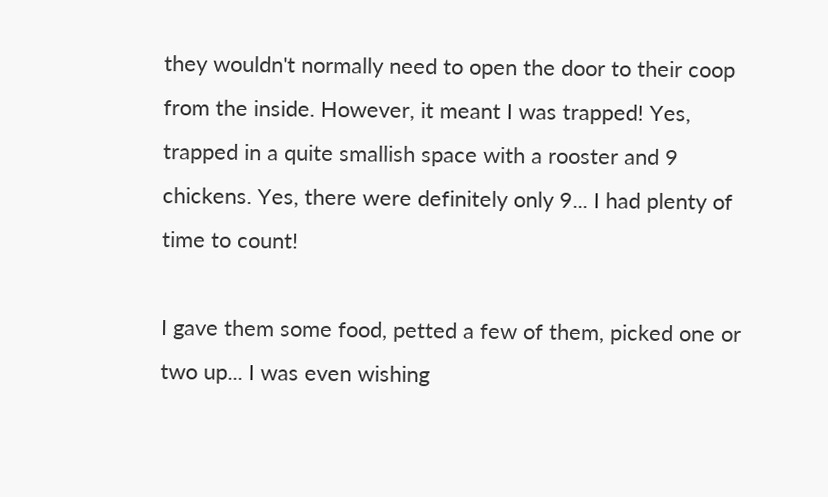they wouldn't normally need to open the door to their coop from the inside. However, it meant I was trapped! Yes, trapped in a quite smallish space with a rooster and 9 chickens. Yes, there were definitely only 9... I had plenty of time to count!

I gave them some food, petted a few of them, picked one or two up... I was even wishing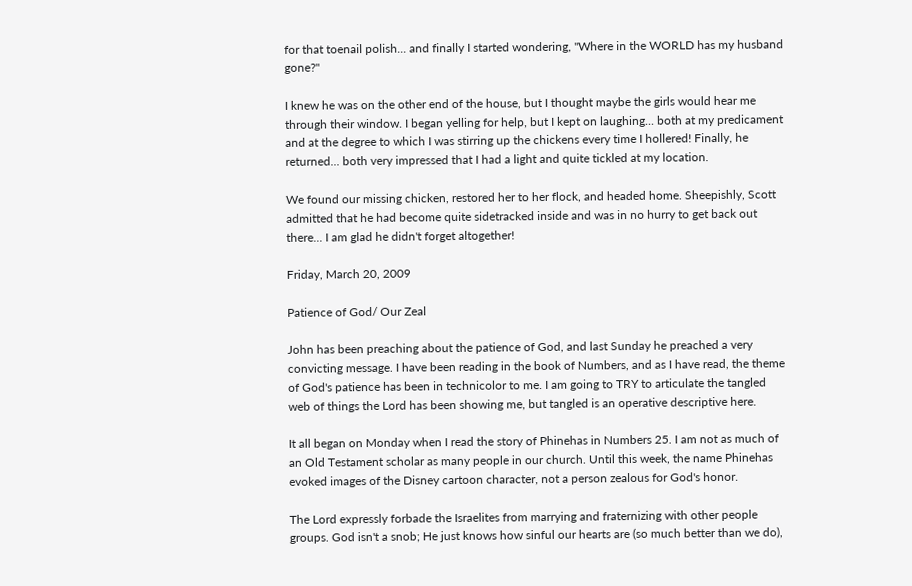for that toenail polish... and finally I started wondering, "Where in the WORLD has my husband gone?"

I knew he was on the other end of the house, but I thought maybe the girls would hear me through their window. I began yelling for help, but I kept on laughing... both at my predicament and at the degree to which I was stirring up the chickens every time I hollered! Finally, he returned... both very impressed that I had a light and quite tickled at my location.

We found our missing chicken, restored her to her flock, and headed home. Sheepishly, Scott admitted that he had become quite sidetracked inside and was in no hurry to get back out there... I am glad he didn't forget altogether!

Friday, March 20, 2009

Patience of God/ Our Zeal

John has been preaching about the patience of God, and last Sunday he preached a very convicting message. I have been reading in the book of Numbers, and as I have read, the theme of God's patience has been in technicolor to me. I am going to TRY to articulate the tangled web of things the Lord has been showing me, but tangled is an operative descriptive here.

It all began on Monday when I read the story of Phinehas in Numbers 25. I am not as much of an Old Testament scholar as many people in our church. Until this week, the name Phinehas evoked images of the Disney cartoon character, not a person zealous for God's honor.

The Lord expressly forbade the Israelites from marrying and fraternizing with other people groups. God isn't a snob; He just knows how sinful our hearts are (so much better than we do),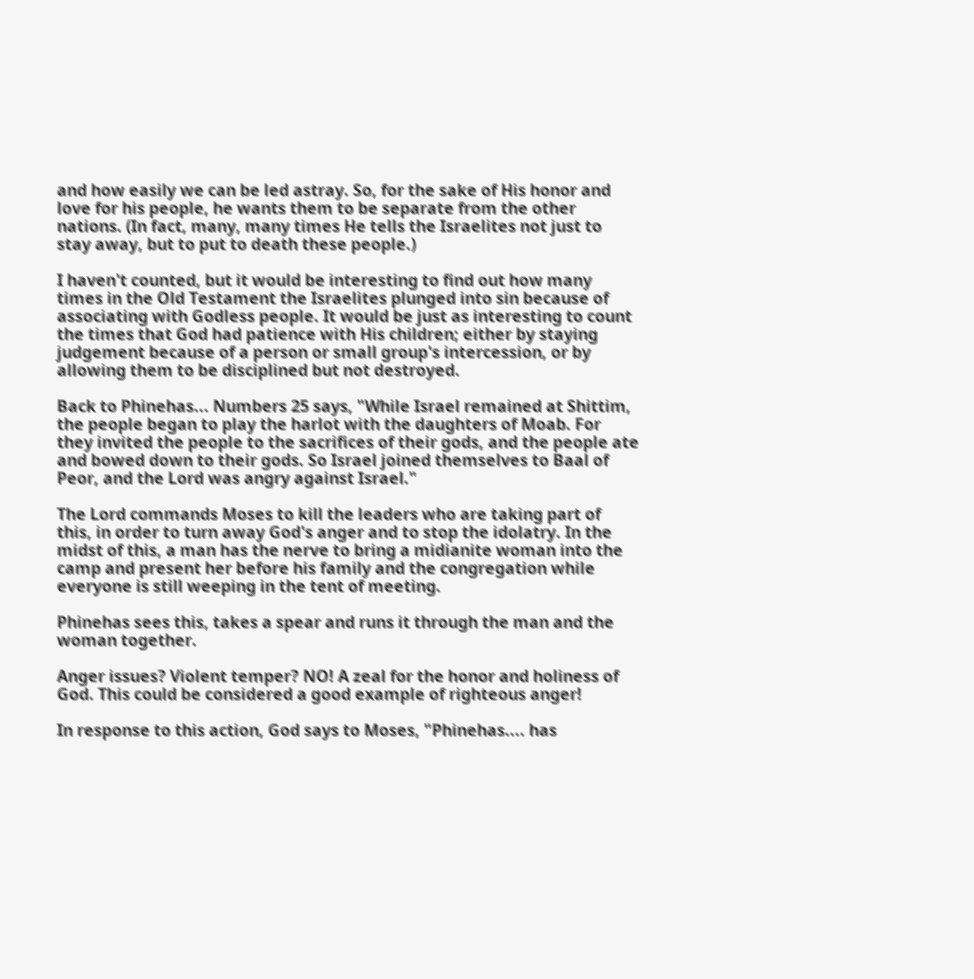and how easily we can be led astray. So, for the sake of His honor and love for his people, he wants them to be separate from the other nations. (In fact, many, many times He tells the Israelites not just to stay away, but to put to death these people.)

I haven't counted, but it would be interesting to find out how many times in the Old Testament the Israelites plunged into sin because of associating with Godless people. It would be just as interesting to count the times that God had patience with His children; either by staying judgement because of a person or small group's intercession, or by allowing them to be disciplined but not destroyed.

Back to Phinehas... Numbers 25 says, "While Israel remained at Shittim, the people began to play the harlot with the daughters of Moab. For they invited the people to the sacrifices of their gods, and the people ate and bowed down to their gods. So Israel joined themselves to Baal of Peor, and the Lord was angry against Israel."

The Lord commands Moses to kill the leaders who are taking part of this, in order to turn away God's anger and to stop the idolatry. In the midst of this, a man has the nerve to bring a midianite woman into the camp and present her before his family and the congregation while everyone is still weeping in the tent of meeting.

Phinehas sees this, takes a spear and runs it through the man and the woman together.

Anger issues? Violent temper? NO! A zeal for the honor and holiness of God. This could be considered a good example of righteous anger!

In response to this action, God says to Moses, "Phinehas.... has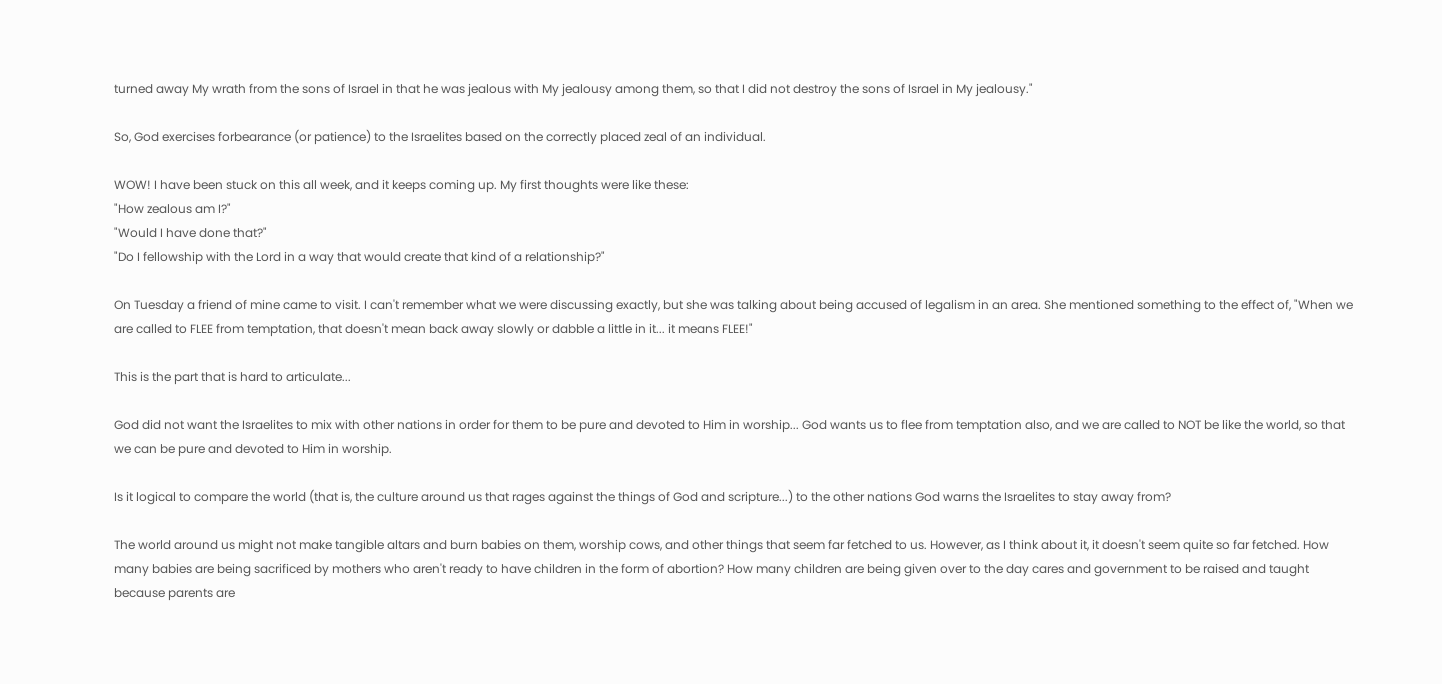turned away My wrath from the sons of Israel in that he was jealous with My jealousy among them, so that I did not destroy the sons of Israel in My jealousy."

So, God exercises forbearance (or patience) to the Israelites based on the correctly placed zeal of an individual.

WOW! I have been stuck on this all week, and it keeps coming up. My first thoughts were like these:
"How zealous am I?"
"Would I have done that?"
"Do I fellowship with the Lord in a way that would create that kind of a relationship?"

On Tuesday a friend of mine came to visit. I can't remember what we were discussing exactly, but she was talking about being accused of legalism in an area. She mentioned something to the effect of, "When we are called to FLEE from temptation, that doesn't mean back away slowly or dabble a little in it... it means FLEE!"

This is the part that is hard to articulate...

God did not want the Israelites to mix with other nations in order for them to be pure and devoted to Him in worship... God wants us to flee from temptation also, and we are called to NOT be like the world, so that we can be pure and devoted to Him in worship.

Is it logical to compare the world (that is, the culture around us that rages against the things of God and scripture...) to the other nations God warns the Israelites to stay away from?

The world around us might not make tangible altars and burn babies on them, worship cows, and other things that seem far fetched to us. However, as I think about it, it doesn't seem quite so far fetched. How many babies are being sacrificed by mothers who aren't ready to have children in the form of abortion? How many children are being given over to the day cares and government to be raised and taught because parents are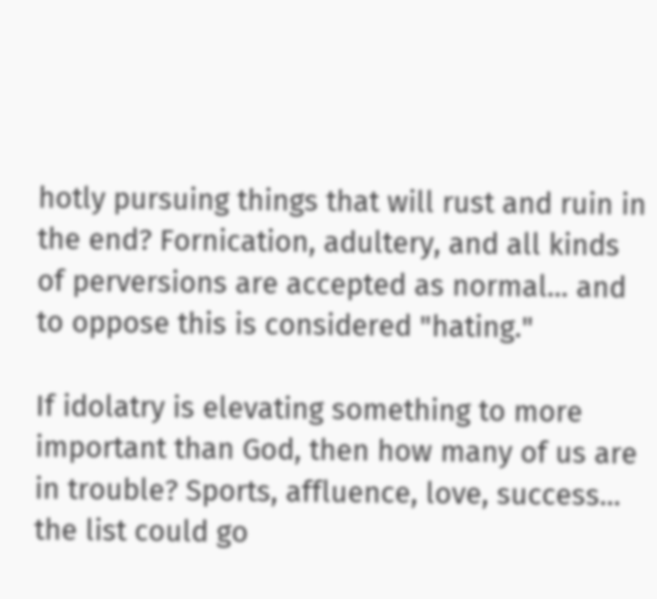hotly pursuing things that will rust and ruin in the end? Fornication, adultery, and all kinds of perversions are accepted as normal... and to oppose this is considered "hating."

If idolatry is elevating something to more important than God, then how many of us are in trouble? Sports, affluence, love, success... the list could go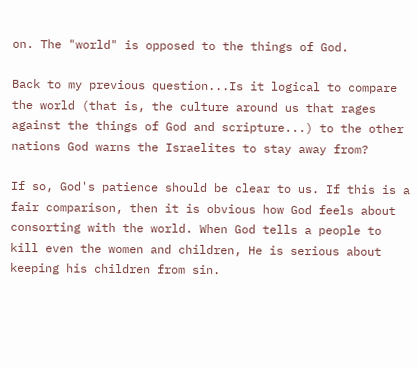on. The "world" is opposed to the things of God.

Back to my previous question...Is it logical to compare the world (that is, the culture around us that rages against the things of God and scripture...) to the other nations God warns the Israelites to stay away from?

If so, God's patience should be clear to us. If this is a fair comparison, then it is obvious how God feels about consorting with the world. When God tells a people to kill even the women and children, He is serious about keeping his children from sin.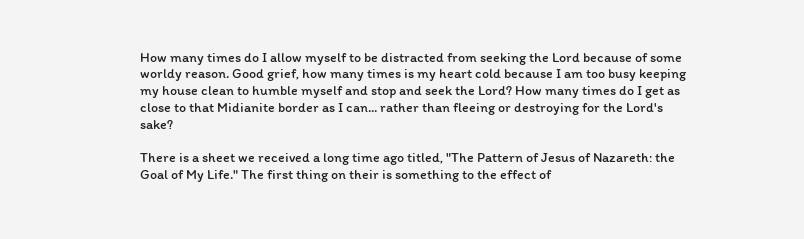How many times do I allow myself to be distracted from seeking the Lord because of some worldy reason. Good grief, how many times is my heart cold because I am too busy keeping my house clean to humble myself and stop and seek the Lord? How many times do I get as close to that Midianite border as I can... rather than fleeing or destroying for the Lord's sake?

There is a sheet we received a long time ago titled, "The Pattern of Jesus of Nazareth: the Goal of My Life." The first thing on their is something to the effect of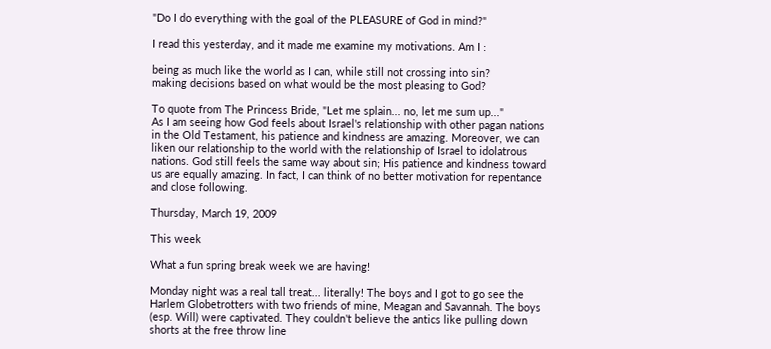"Do I do everything with the goal of the PLEASURE of God in mind?"

I read this yesterday, and it made me examine my motivations. Am I :

being as much like the world as I can, while still not crossing into sin?
making decisions based on what would be the most pleasing to God?

To quote from The Princess Bride, "Let me splain... no, let me sum up..."
As I am seeing how God feels about Israel's relationship with other pagan nations in the Old Testament, his patience and kindness are amazing. Moreover, we can liken our relationship to the world with the relationship of Israel to idolatrous nations. God still feels the same way about sin; His patience and kindness toward us are equally amazing. In fact, I can think of no better motivation for repentance and close following.

Thursday, March 19, 2009

This week

What a fun spring break week we are having!

Monday night was a real tall treat... literally! The boys and I got to go see the Harlem Globetrotters with two friends of mine, Meagan and Savannah. The boys (esp. Will) were captivated. They couldn't believe the antics like pulling down shorts at the free throw line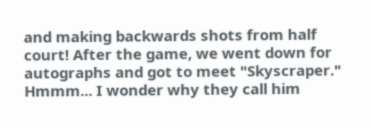and making backwards shots from half court! After the game, we went down for autographs and got to meet "Skyscraper." Hmmm... I wonder why they call him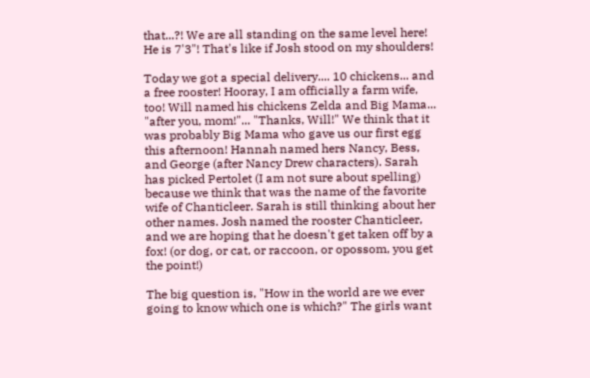that...?! We are all standing on the same level here! He is 7'3"! That's like if Josh stood on my shoulders!

Today we got a special delivery.... 10 chickens... and a free rooster! Hooray, I am officially a farm wife, too! Will named his chickens Zelda and Big Mama... "after you, mom!"... "Thanks, Will!" We think that it was probably Big Mama who gave us our first egg this afternoon! Hannah named hers Nancy, Bess, and George (after Nancy Drew characters). Sarah has picked Pertolet (I am not sure about spelling) because we think that was the name of the favorite wife of Chanticleer. Sarah is still thinking about her other names. Josh named the rooster Chanticleer, and we are hoping that he doesn't get taken off by a fox! (or dog, or cat, or raccoon, or opossom, you get the point!)

The big question is, "How in the world are we ever going to know which one is which?" The girls want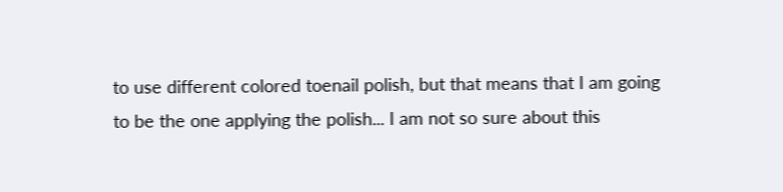to use different colored toenail polish, but that means that I am going to be the one applying the polish... I am not so sure about this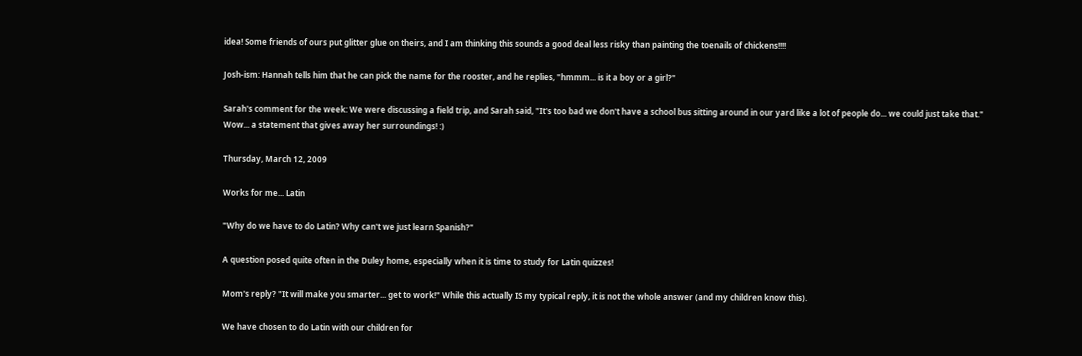idea! Some friends of ours put glitter glue on theirs, and I am thinking this sounds a good deal less risky than painting the toenails of chickens!!!!

Josh-ism: Hannah tells him that he can pick the name for the rooster, and he replies, "hmmm... is it a boy or a girl?"

Sarah's comment for the week: We were discussing a field trip, and Sarah said, "It's too bad we don't have a school bus sitting around in our yard like a lot of people do... we could just take that."
Wow... a statement that gives away her surroundings! :)

Thursday, March 12, 2009

Works for me... Latin

"Why do we have to do Latin? Why can't we just learn Spanish?"

A question posed quite often in the Duley home, especially when it is time to study for Latin quizzes!

Mom's reply? "It will make you smarter... get to work!" While this actually IS my typical reply, it is not the whole answer (and my children know this).

We have chosen to do Latin with our children for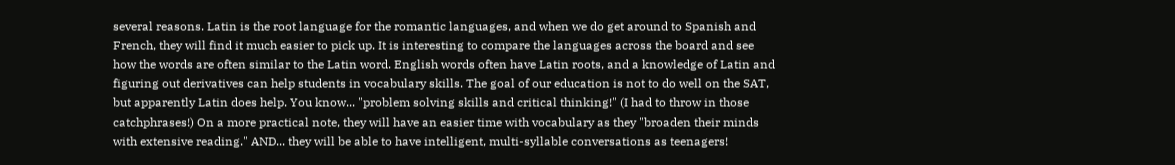several reasons. Latin is the root language for the romantic languages, and when we do get around to Spanish and French, they will find it much easier to pick up. It is interesting to compare the languages across the board and see how the words are often similar to the Latin word. English words often have Latin roots, and a knowledge of Latin and figuring out derivatives can help students in vocabulary skills. The goal of our education is not to do well on the SAT, but apparently Latin does help. You know... "problem solving skills and critical thinking!" (I had to throw in those catchphrases!) On a more practical note, they will have an easier time with vocabulary as they "broaden their minds with extensive reading." AND... they will be able to have intelligent, multi-syllable conversations as teenagers!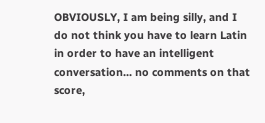OBVIOUSLY, I am being silly, and I do not think you have to learn Latin in order to have an intelligent conversation... no comments on that score,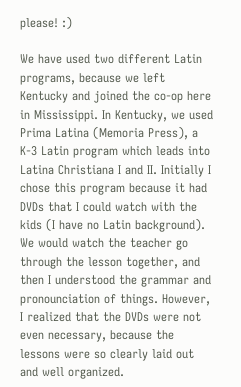please! :)

We have used two different Latin programs, because we left Kentucky and joined the co-op here in Mississippi. In Kentucky, we used Prima Latina (Memoria Press), a K-3 Latin program which leads into Latina Christiana I and II. Initially I chose this program because it had DVDs that I could watch with the kids (I have no Latin background). We would watch the teacher go through the lesson together, and then I understood the grammar and pronounciation of things. However, I realized that the DVDs were not even necessary, because the lessons were so clearly laid out and well organized.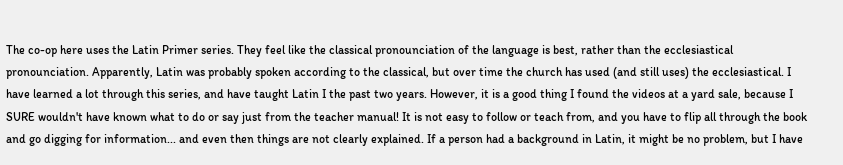The co-op here uses the Latin Primer series. They feel like the classical pronounciation of the language is best, rather than the ecclesiastical pronounciation. Apparently, Latin was probably spoken according to the classical, but over time the church has used (and still uses) the ecclesiastical. I have learned a lot through this series, and have taught Latin I the past two years. However, it is a good thing I found the videos at a yard sale, because I SURE wouldn't have known what to do or say just from the teacher manual! It is not easy to follow or teach from, and you have to flip all through the book and go digging for information... and even then things are not clearly explained. If a person had a background in Latin, it might be no problem, but I have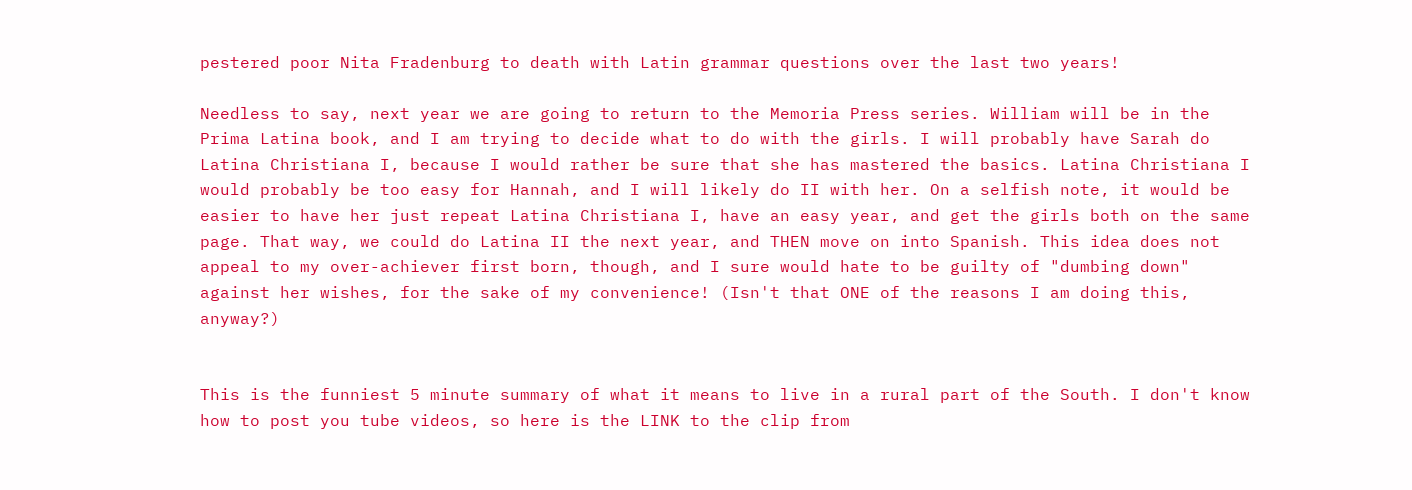pestered poor Nita Fradenburg to death with Latin grammar questions over the last two years!

Needless to say, next year we are going to return to the Memoria Press series. William will be in the Prima Latina book, and I am trying to decide what to do with the girls. I will probably have Sarah do Latina Christiana I, because I would rather be sure that she has mastered the basics. Latina Christiana I would probably be too easy for Hannah, and I will likely do II with her. On a selfish note, it would be easier to have her just repeat Latina Christiana I, have an easy year, and get the girls both on the same page. That way, we could do Latina II the next year, and THEN move on into Spanish. This idea does not appeal to my over-achiever first born, though, and I sure would hate to be guilty of "dumbing down" against her wishes, for the sake of my convenience! (Isn't that ONE of the reasons I am doing this, anyway?)


This is the funniest 5 minute summary of what it means to live in a rural part of the South. I don't know how to post you tube videos, so here is the LINK to the clip from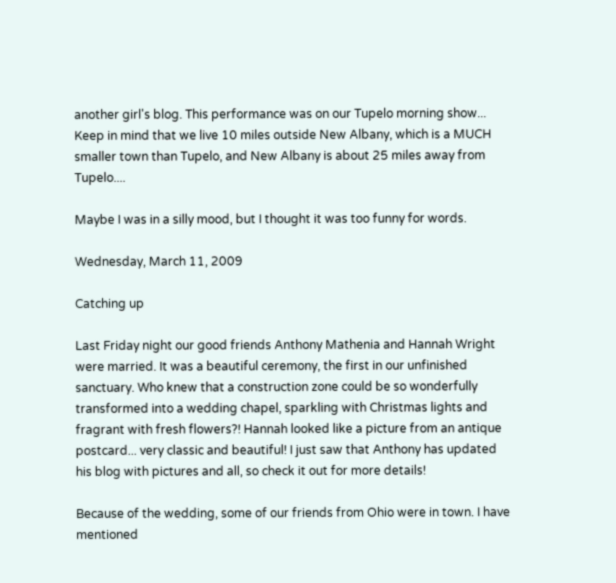another girl's blog. This performance was on our Tupelo morning show... Keep in mind that we live 10 miles outside New Albany, which is a MUCH smaller town than Tupelo, and New Albany is about 25 miles away from Tupelo....

Maybe I was in a silly mood, but I thought it was too funny for words.

Wednesday, March 11, 2009

Catching up

Last Friday night our good friends Anthony Mathenia and Hannah Wright were married. It was a beautiful ceremony, the first in our unfinished sanctuary. Who knew that a construction zone could be so wonderfully transformed into a wedding chapel, sparkling with Christmas lights and fragrant with fresh flowers?! Hannah looked like a picture from an antique postcard... very classic and beautiful! I just saw that Anthony has updated his blog with pictures and all, so check it out for more details!

Because of the wedding, some of our friends from Ohio were in town. I have mentioned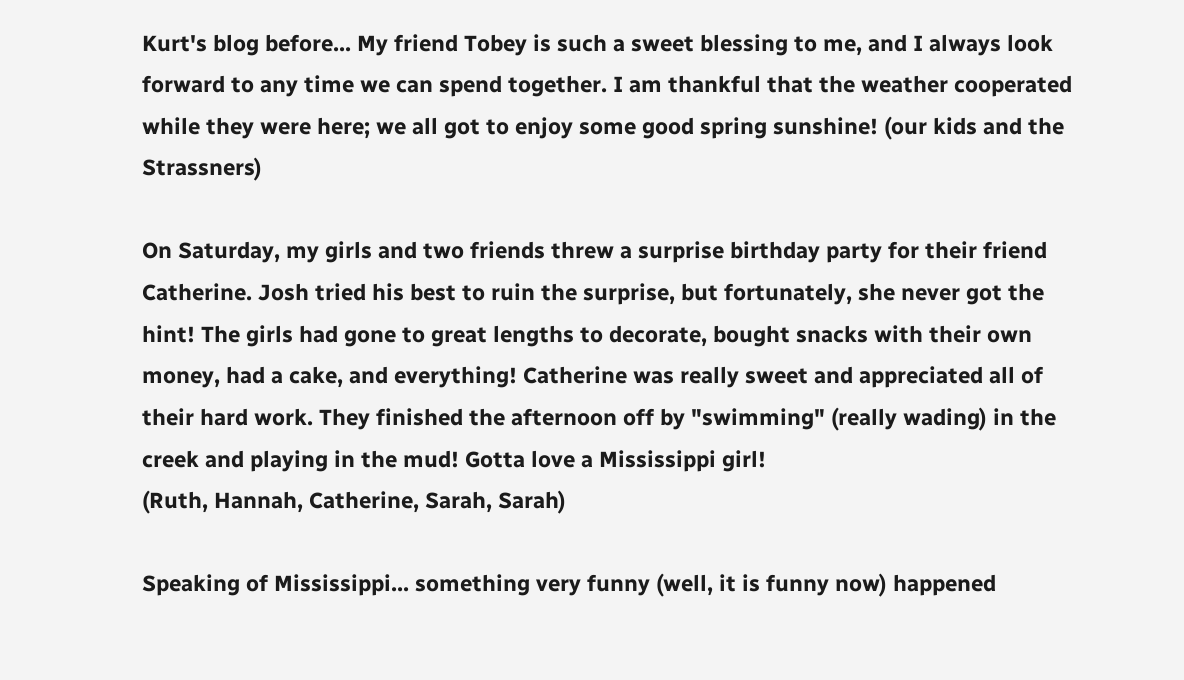Kurt's blog before... My friend Tobey is such a sweet blessing to me, and I always look forward to any time we can spend together. I am thankful that the weather cooperated while they were here; we all got to enjoy some good spring sunshine! (our kids and the Strassners)

On Saturday, my girls and two friends threw a surprise birthday party for their friend Catherine. Josh tried his best to ruin the surprise, but fortunately, she never got the hint! The girls had gone to great lengths to decorate, bought snacks with their own money, had a cake, and everything! Catherine was really sweet and appreciated all of their hard work. They finished the afternoon off by "swimming" (really wading) in the creek and playing in the mud! Gotta love a Mississippi girl!
(Ruth, Hannah, Catherine, Sarah, Sarah)

Speaking of Mississippi... something very funny (well, it is funny now) happened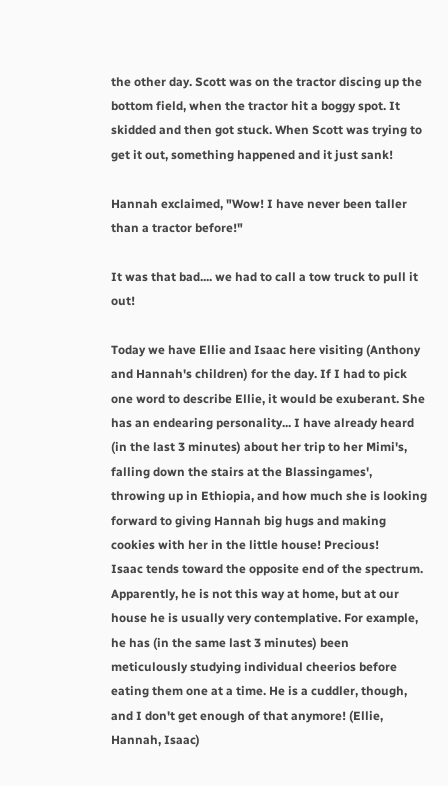the other day. Scott was on the tractor discing up the bottom field, when the tractor hit a boggy spot. It skidded and then got stuck. When Scott was trying to get it out, something happened and it just sank!

Hannah exclaimed, "Wow! I have never been taller than a tractor before!"

It was that bad.... we had to call a tow truck to pull it out!

Today we have Ellie and Isaac here visiting (Anthony and Hannah's children) for the day. If I had to pick one word to describe Ellie, it would be exuberant. She has an endearing personality... I have already heard (in the last 3 minutes) about her trip to her Mimi's, falling down the stairs at the Blassingames', throwing up in Ethiopia, and how much she is looking forward to giving Hannah big hugs and making cookies with her in the little house! Precious!
Isaac tends toward the opposite end of the spectrum. Apparently, he is not this way at home, but at our house he is usually very contemplative. For example, he has (in the same last 3 minutes) been meticulously studying individual cheerios before eating them one at a time. He is a cuddler, though, and I don't get enough of that anymore! (Ellie, Hannah, Isaac)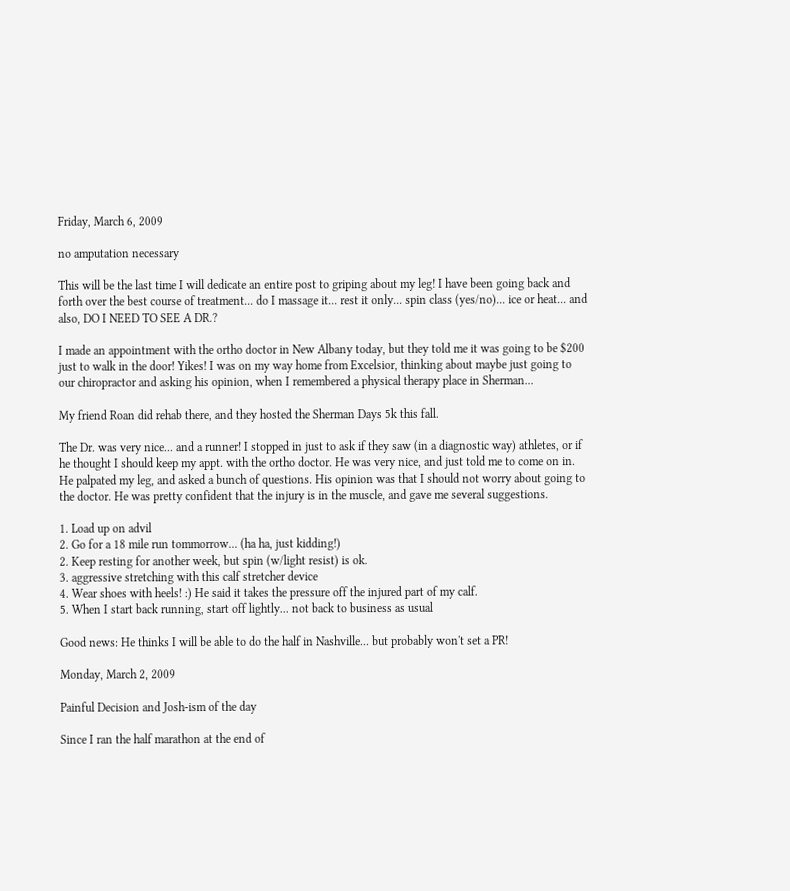Friday, March 6, 2009

no amputation necessary

This will be the last time I will dedicate an entire post to griping about my leg! I have been going back and forth over the best course of treatment... do I massage it... rest it only... spin class (yes/no)... ice or heat... and also, DO I NEED TO SEE A DR.?

I made an appointment with the ortho doctor in New Albany today, but they told me it was going to be $200 just to walk in the door! Yikes! I was on my way home from Excelsior, thinking about maybe just going to our chiropractor and asking his opinion, when I remembered a physical therapy place in Sherman...

My friend Roan did rehab there, and they hosted the Sherman Days 5k this fall.

The Dr. was very nice... and a runner! I stopped in just to ask if they saw (in a diagnostic way) athletes, or if he thought I should keep my appt. with the ortho doctor. He was very nice, and just told me to come on in. He palpated my leg, and asked a bunch of questions. His opinion was that I should not worry about going to the doctor. He was pretty confident that the injury is in the muscle, and gave me several suggestions.

1. Load up on advil
2. Go for a 18 mile run tommorrow... (ha ha, just kidding!)
2. Keep resting for another week, but spin (w/light resist) is ok.
3. aggressive stretching with this calf stretcher device
4. Wear shoes with heels! :) He said it takes the pressure off the injured part of my calf.
5. When I start back running, start off lightly... not back to business as usual

Good news: He thinks I will be able to do the half in Nashville... but probably won't set a PR!

Monday, March 2, 2009

Painful Decision and Josh-ism of the day

Since I ran the half marathon at the end of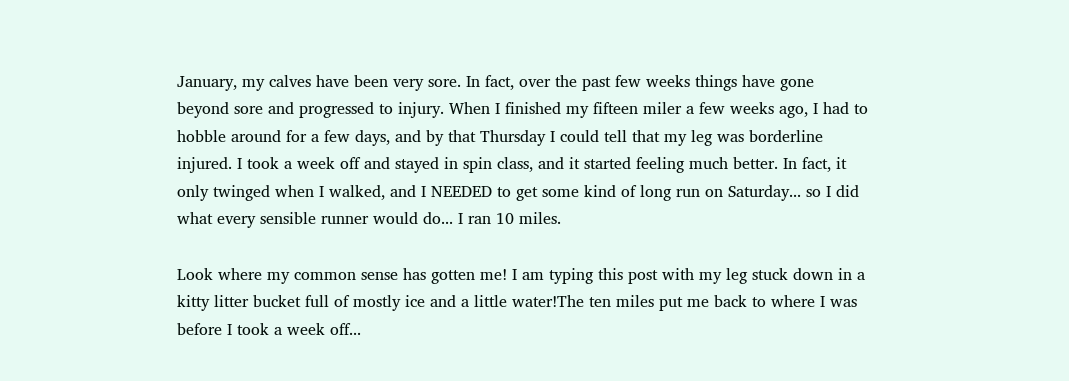January, my calves have been very sore. In fact, over the past few weeks things have gone beyond sore and progressed to injury. When I finished my fifteen miler a few weeks ago, I had to hobble around for a few days, and by that Thursday I could tell that my leg was borderline injured. I took a week off and stayed in spin class, and it started feeling much better. In fact, it only twinged when I walked, and I NEEDED to get some kind of long run on Saturday... so I did what every sensible runner would do... I ran 10 miles.

Look where my common sense has gotten me! I am typing this post with my leg stuck down in a kitty litter bucket full of mostly ice and a little water!The ten miles put me back to where I was before I took a week off...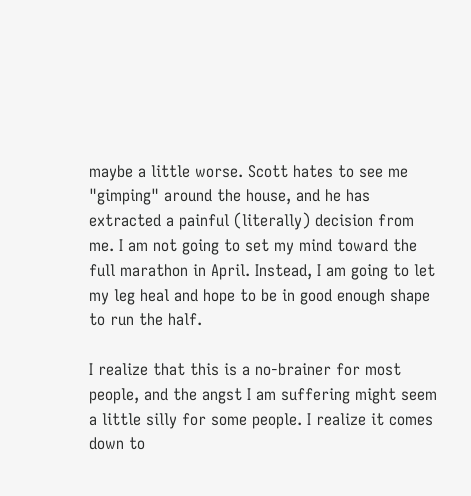maybe a little worse. Scott hates to see me "gimping" around the house, and he has extracted a painful (literally) decision from me. I am not going to set my mind toward the full marathon in April. Instead, I am going to let my leg heal and hope to be in good enough shape to run the half.

I realize that this is a no-brainer for most people, and the angst I am suffering might seem a little silly for some people. I realize it comes down to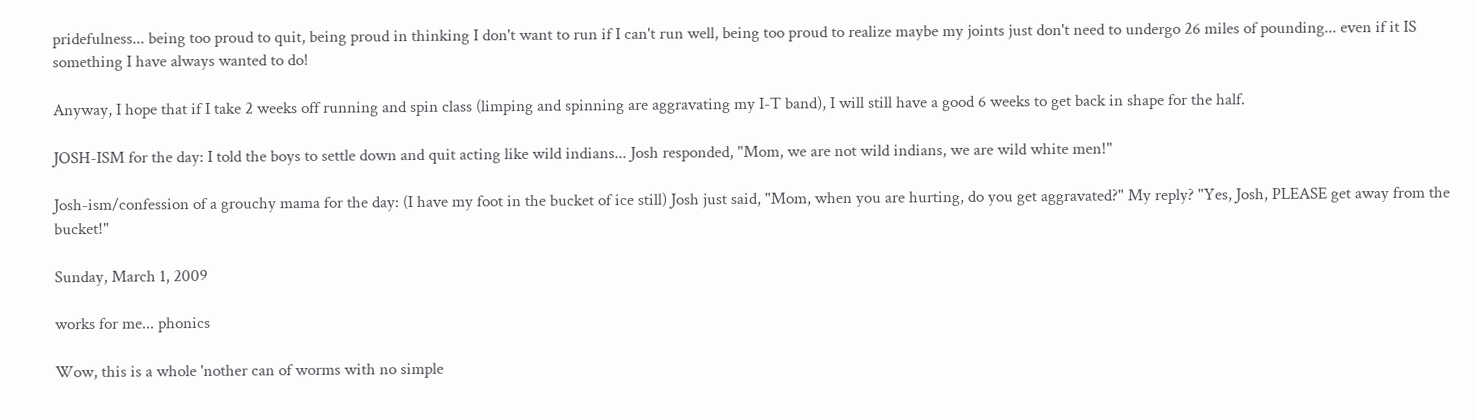pridefulness... being too proud to quit, being proud in thinking I don't want to run if I can't run well, being too proud to realize maybe my joints just don't need to undergo 26 miles of pounding... even if it IS something I have always wanted to do!

Anyway, I hope that if I take 2 weeks off running and spin class (limping and spinning are aggravating my I-T band), I will still have a good 6 weeks to get back in shape for the half.

JOSH-ISM for the day: I told the boys to settle down and quit acting like wild indians... Josh responded, "Mom, we are not wild indians, we are wild white men!"

Josh-ism/confession of a grouchy mama for the day: (I have my foot in the bucket of ice still) Josh just said, "Mom, when you are hurting, do you get aggravated?" My reply? "Yes, Josh, PLEASE get away from the bucket!"

Sunday, March 1, 2009

works for me... phonics

Wow, this is a whole 'nother can of worms with no simple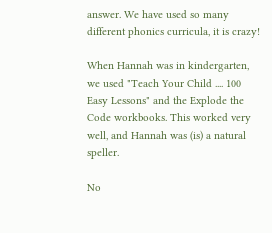answer. We have used so many different phonics curricula, it is crazy!

When Hannah was in kindergarten, we used "Teach Your Child .... 100 Easy Lessons" and the Explode the Code workbooks. This worked very well, and Hannah was (is) a natural speller.

No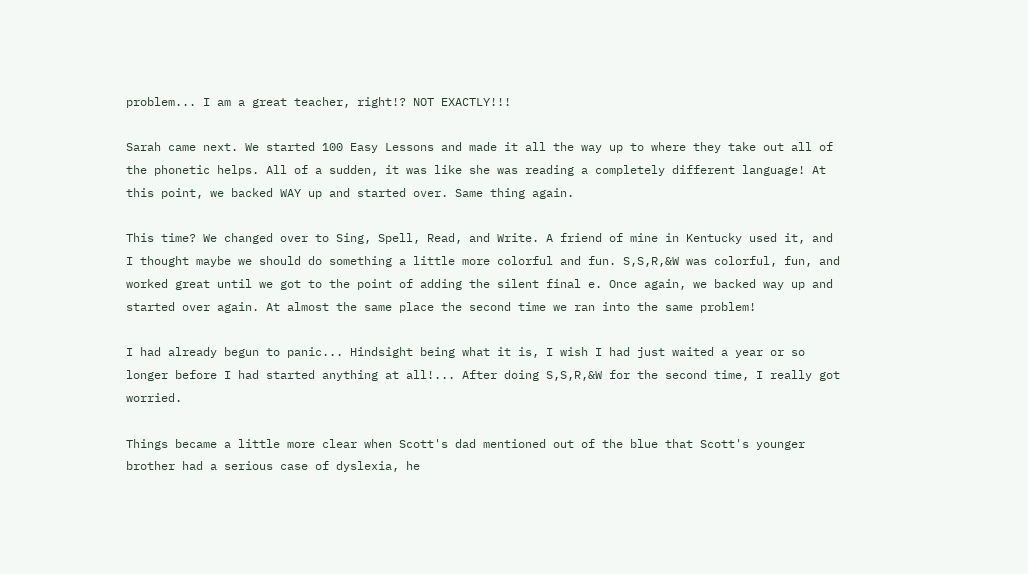problem... I am a great teacher, right!? NOT EXACTLY!!!

Sarah came next. We started 100 Easy Lessons and made it all the way up to where they take out all of the phonetic helps. All of a sudden, it was like she was reading a completely different language! At this point, we backed WAY up and started over. Same thing again.

This time? We changed over to Sing, Spell, Read, and Write. A friend of mine in Kentucky used it, and I thought maybe we should do something a little more colorful and fun. S,S,R,&W was colorful, fun, and worked great until we got to the point of adding the silent final e. Once again, we backed way up and started over again. At almost the same place the second time we ran into the same problem!

I had already begun to panic... Hindsight being what it is, I wish I had just waited a year or so longer before I had started anything at all!... After doing S,S,R,&W for the second time, I really got worried.

Things became a little more clear when Scott's dad mentioned out of the blue that Scott's younger brother had a serious case of dyslexia, he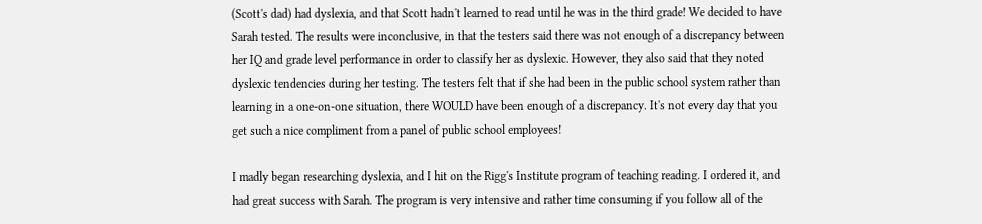(Scott's dad) had dyslexia, and that Scott hadn't learned to read until he was in the third grade! We decided to have Sarah tested. The results were inconclusive, in that the testers said there was not enough of a discrepancy between her IQ and grade level performance in order to classify her as dyslexic. However, they also said that they noted dyslexic tendencies during her testing. The testers felt that if she had been in the public school system rather than learning in a one-on-one situation, there WOULD have been enough of a discrepancy. It's not every day that you get such a nice compliment from a panel of public school employees!

I madly began researching dyslexia, and I hit on the Rigg's Institute program of teaching reading. I ordered it, and had great success with Sarah. The program is very intensive and rather time consuming if you follow all of the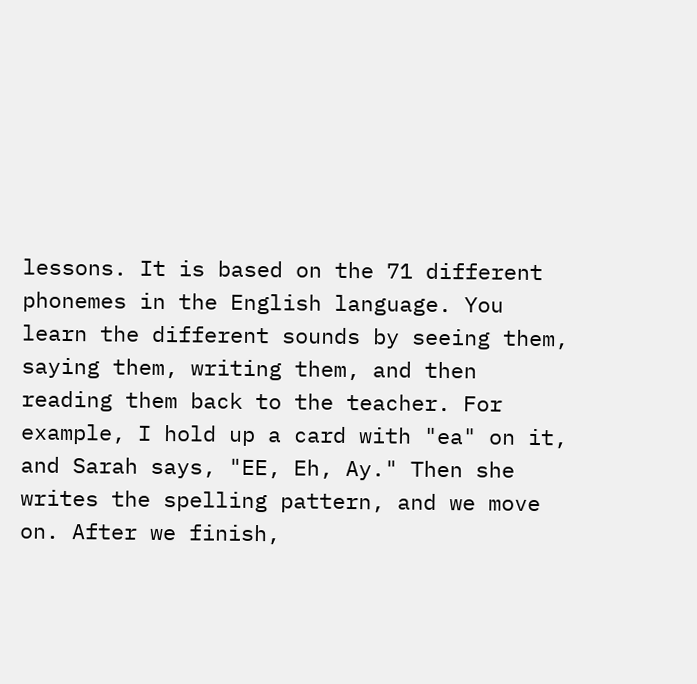lessons. It is based on the 71 different phonemes in the English language. You learn the different sounds by seeing them, saying them, writing them, and then reading them back to the teacher. For example, I hold up a card with "ea" on it, and Sarah says, "EE, Eh, Ay." Then she writes the spelling pattern, and we move on. After we finish,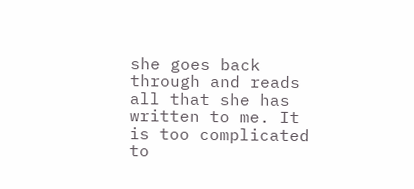she goes back through and reads all that she has written to me. It is too complicated to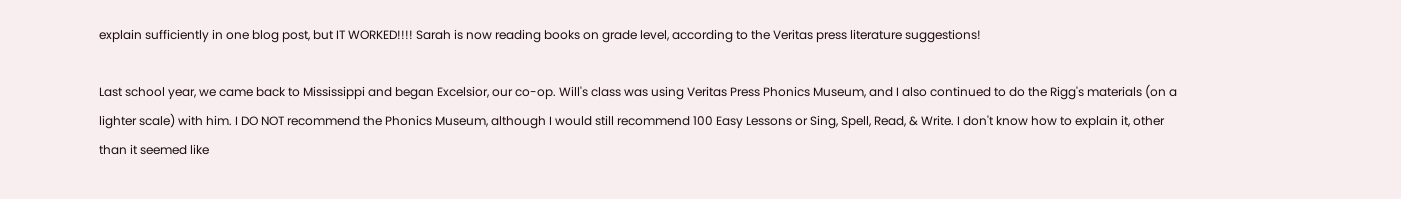explain sufficiently in one blog post, but IT WORKED!!!! Sarah is now reading books on grade level, according to the Veritas press literature suggestions!

Last school year, we came back to Mississippi and began Excelsior, our co-op. Will's class was using Veritas Press Phonics Museum, and I also continued to do the Rigg's materials (on a lighter scale) with him. I DO NOT recommend the Phonics Museum, although I would still recommend 100 Easy Lessons or Sing, Spell, Read, & Write. I don't know how to explain it, other than it seemed like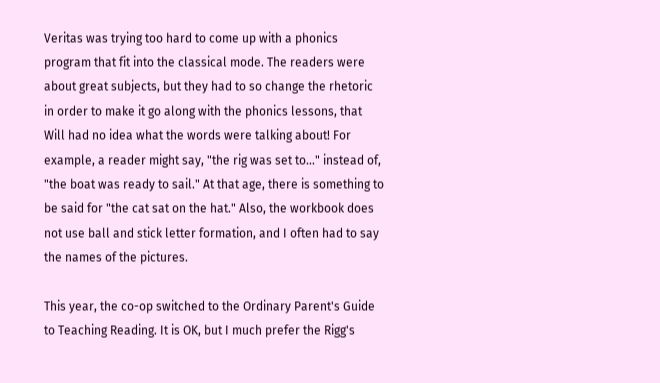Veritas was trying too hard to come up with a phonics program that fit into the classical mode. The readers were about great subjects, but they had to so change the rhetoric in order to make it go along with the phonics lessons, that Will had no idea what the words were talking about! For example, a reader might say, "the rig was set to..." instead of, "the boat was ready to sail." At that age, there is something to be said for "the cat sat on the hat." Also, the workbook does not use ball and stick letter formation, and I often had to say the names of the pictures.

This year, the co-op switched to the Ordinary Parent's Guide to Teaching Reading. It is OK, but I much prefer the Rigg's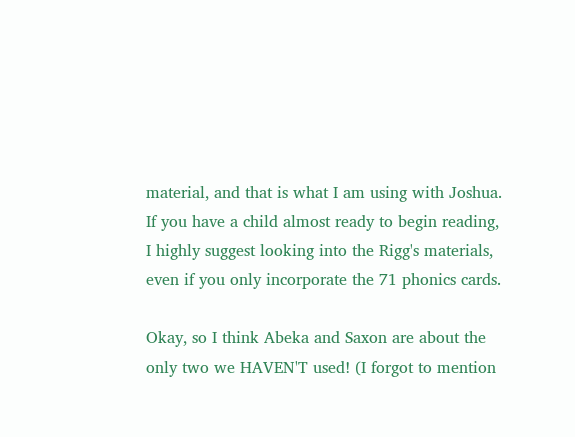material, and that is what I am using with Joshua. If you have a child almost ready to begin reading, I highly suggest looking into the Rigg's materials, even if you only incorporate the 71 phonics cards.

Okay, so I think Abeka and Saxon are about the only two we HAVEN'T used! (I forgot to mention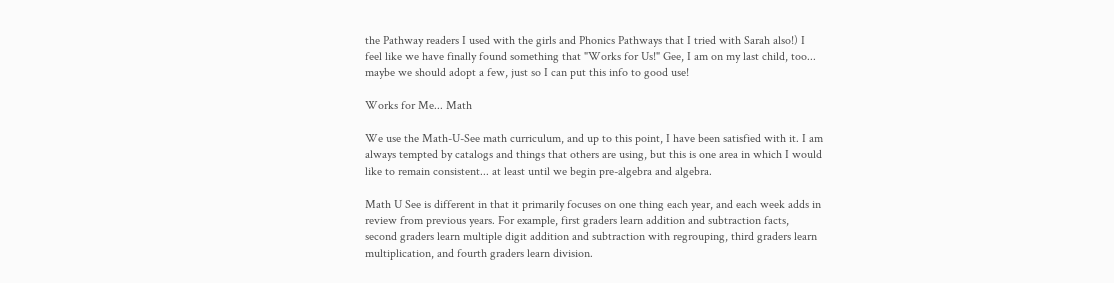the Pathway readers I used with the girls and Phonics Pathways that I tried with Sarah also!) I feel like we have finally found something that "Works for Us!" Gee, I am on my last child, too... maybe we should adopt a few, just so I can put this info to good use!

Works for Me... Math

We use the Math-U-See math curriculum, and up to this point, I have been satisfied with it. I am always tempted by catalogs and things that others are using, but this is one area in which I would like to remain consistent... at least until we begin pre-algebra and algebra.

Math U See is different in that it primarily focuses on one thing each year, and each week adds in review from previous years. For example, first graders learn addition and subtraction facts, second graders learn multiple digit addition and subtraction with regrouping, third graders learn multiplication, and fourth graders learn division.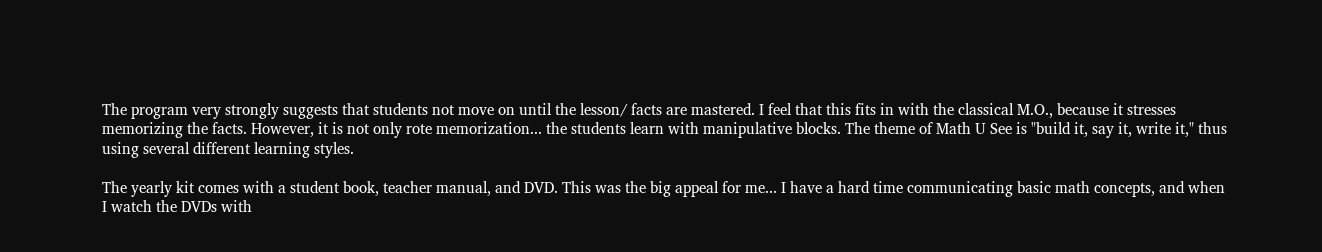The program very strongly suggests that students not move on until the lesson/ facts are mastered. I feel that this fits in with the classical M.O., because it stresses memorizing the facts. However, it is not only rote memorization... the students learn with manipulative blocks. The theme of Math U See is "build it, say it, write it," thus using several different learning styles.

The yearly kit comes with a student book, teacher manual, and DVD. This was the big appeal for me... I have a hard time communicating basic math concepts, and when I watch the DVDs with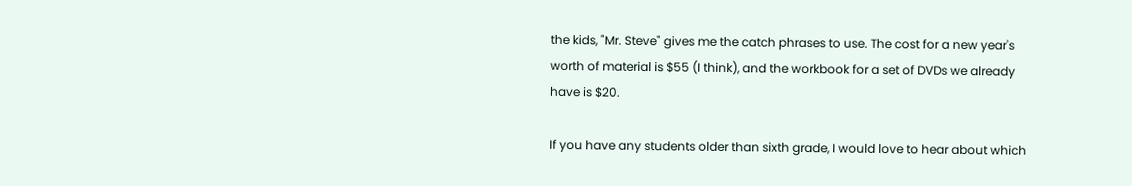the kids, "Mr. Steve" gives me the catch phrases to use. The cost for a new year's worth of material is $55 (I think), and the workbook for a set of DVDs we already have is $20.

If you have any students older than sixth grade, I would love to hear about which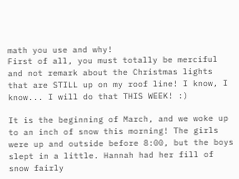math you use and why!
First of all, you must totally be merciful and not remark about the Christmas lights that are STILL up on my roof line! I know, I know... I will do that THIS WEEK! :)

It is the beginning of March, and we woke up to an inch of snow this morning! The girls were up and outside before 8:00, but the boys slept in a little. Hannah had her fill of snow fairly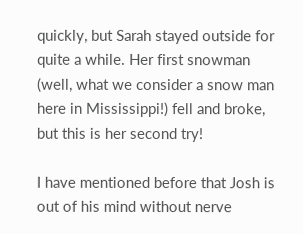quickly, but Sarah stayed outside for quite a while. Her first snowman (well, what we consider a snow man here in Mississippi!) fell and broke, but this is her second try!

I have mentioned before that Josh is out of his mind without nerve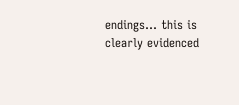endings... this is clearly evidenced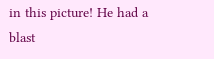in this picture! He had a blast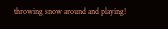throwing snow around and playing!